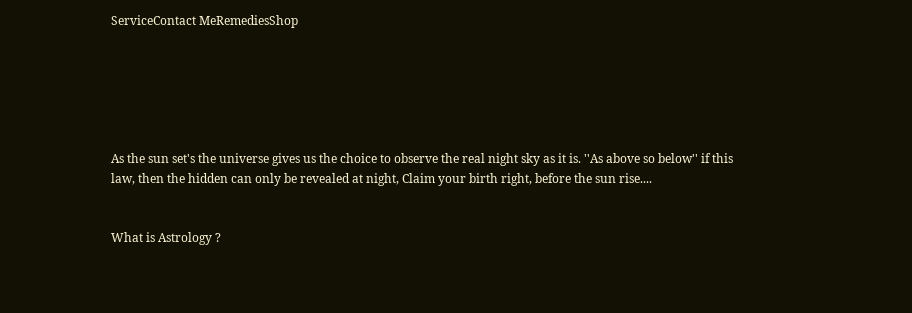ServiceContact MeRemediesShop






As the sun set's the universe gives us the choice to observe the real night sky as it is. ''As above so below'' if this law, then the hidden can only be revealed at night, Claim your birth right, before the sun rise....


What is Astrology ?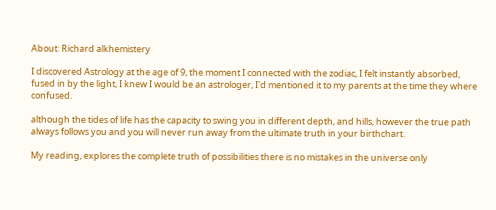About: Richard alkhemistery

I discovered Astrology at the age of 9, the moment I connected with the zodiac, I felt instantly absorbed, fused in by the light, I knew I would be an astrologer, I'd mentioned it to my parents at the time they where confused.

although the tides of life has the capacity to swing you in different depth, and hills, however the true path always follows you and you will never run away from the ultimate truth in your birthchart.

My reading, explores the complete truth of possibilities there is no mistakes in the universe only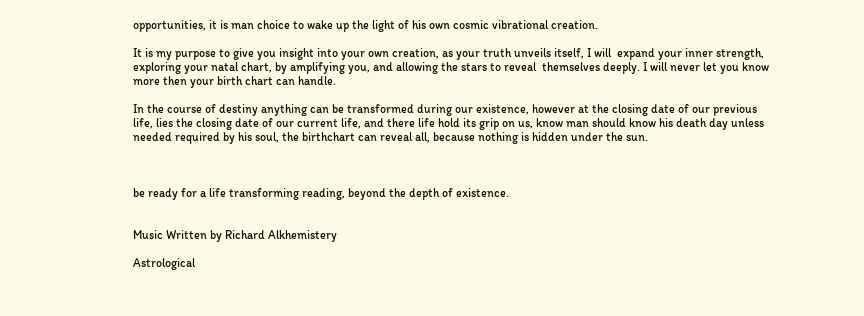opportunities, it is man choice to wake up the light of his own cosmic vibrational creation.

It is my purpose to give you insight into your own creation, as your truth unveils itself, I will  expand your inner strength, exploring your natal chart, by amplifying you, and allowing the stars to reveal  themselves deeply. I will never let you know more then your birth chart can handle.

In the course of destiny anything can be transformed during our existence, however at the closing date of our previous life, lies the closing date of our current life, and there life hold its grip on us, know man should know his death day unless needed required by his soul, the birthchart can reveal all, because nothing is hidden under the sun.



be ready for a life transforming reading, beyond the depth of existence.


Music Written by Richard Alkhemistery

Astrological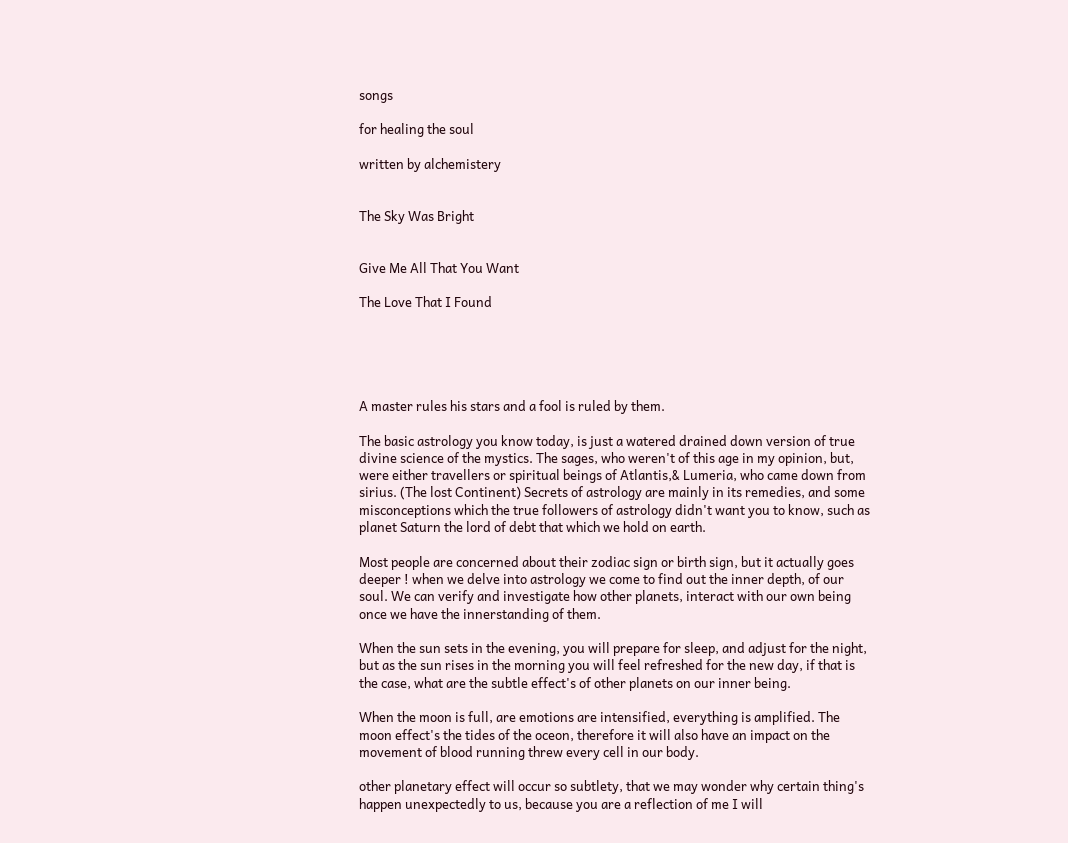songs

for healing the soul

written by alchemistery


The Sky Was Bright


Give Me All That You Want

The Love That I Found





A master rules his stars and a fool is ruled by them.

The basic astrology you know today, is just a watered drained down version of true divine science of the mystics. The sages, who weren't of this age in my opinion, but, were either travellers or spiritual beings of Atlantis,& Lumeria, who came down from sirius. (The lost Continent) Secrets of astrology are mainly in its remedies, and some misconceptions which the true followers of astrology didn't want you to know, such as planet Saturn the lord of debt that which we hold on earth.

Most people are concerned about their zodiac sign or birth sign, but it actually goes deeper ! when we delve into astrology we come to find out the inner depth, of our soul. We can verify and investigate how other planets, interact with our own being once we have the innerstanding of them.

When the sun sets in the evening, you will prepare for sleep, and adjust for the night, but as the sun rises in the morning you will feel refreshed for the new day, if that is the case, what are the subtle effect's of other planets on our inner being.

When the moon is full, are emotions are intensified, everything is amplified. The moon effect's the tides of the oceon, therefore it will also have an impact on the movement of blood running threw every cell in our body.

other planetary effect will occur so subtlety, that we may wonder why certain thing's happen unexpectedly to us, because you are a reflection of me I will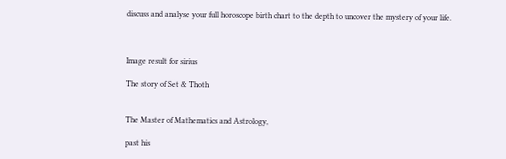discuss and analyse your full horoscope birth chart to the depth to uncover the mystery of your life.



Image result for sirius

The story of Set & Thoth


The Master of Mathematics and Astrology,

past his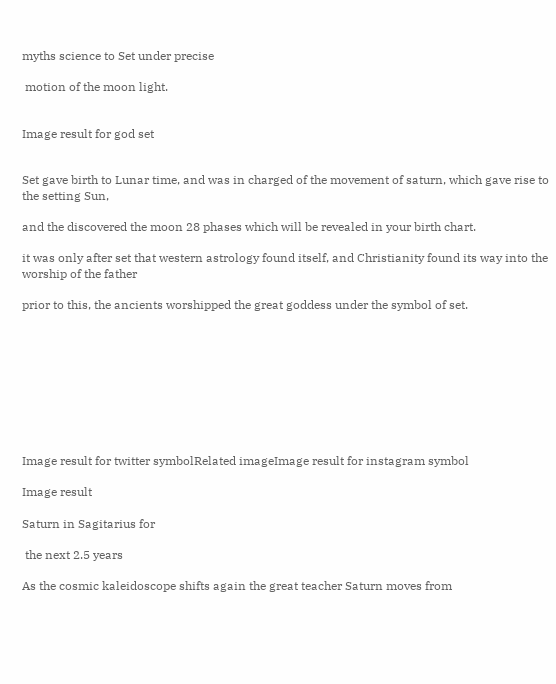myths science to Set under precise

 motion of the moon light.


Image result for god set


Set gave birth to Lunar time, and was in charged of the movement of saturn, which gave rise to the setting Sun,

and the discovered the moon 28 phases which will be revealed in your birth chart.

it was only after set that western astrology found itself, and Christianity found its way into the worship of the father

prior to this, the ancients worshipped the great goddess under the symbol of set.









Image result for twitter symbolRelated imageImage result for instagram symbol

Image result

Saturn in Sagitarius for

 the next 2.5 years

As the cosmic kaleidoscope shifts again the great teacher Saturn moves from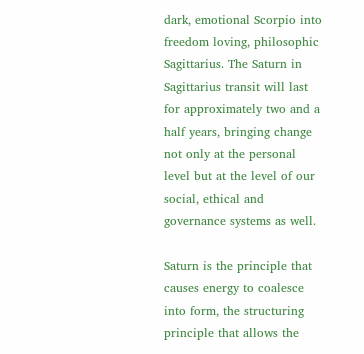dark, emotional Scorpio into freedom loving, philosophic Sagittarius. The Saturn in Sagittarius transit will last for approximately two and a half years, bringing change not only at the personal level but at the level of our social, ethical and governance systems as well.

Saturn is the principle that causes energy to coalesce into form, the structuring principle that allows the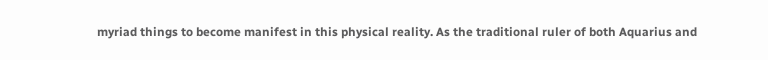myriad things to become manifest in this physical reality. As the traditional ruler of both Aquarius and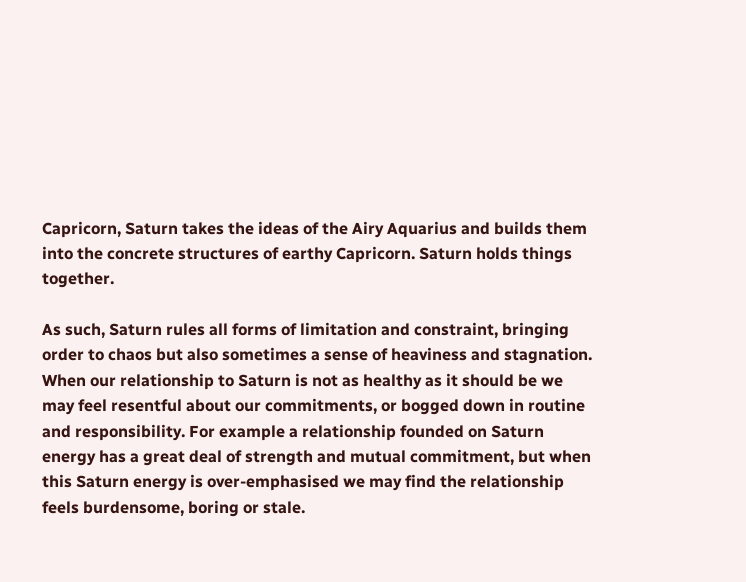Capricorn, Saturn takes the ideas of the Airy Aquarius and builds them into the concrete structures of earthy Capricorn. Saturn holds things together.

As such, Saturn rules all forms of limitation and constraint, bringing order to chaos but also sometimes a sense of heaviness and stagnation. When our relationship to Saturn is not as healthy as it should be we may feel resentful about our commitments, or bogged down in routine and responsibility. For example a relationship founded on Saturn energy has a great deal of strength and mutual commitment, but when this Saturn energy is over-emphasised we may find the relationship feels burdensome, boring or stale.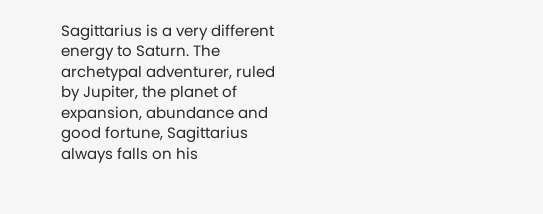Sagittarius is a very different energy to Saturn. The archetypal adventurer, ruled by Jupiter, the planet of expansion, abundance and good fortune, Sagittarius always falls on his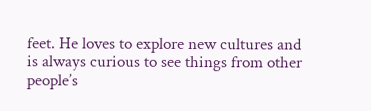feet. He loves to explore new cultures and is always curious to see things from other people’s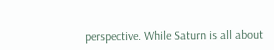perspective. While Saturn is all about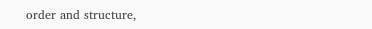order and structure,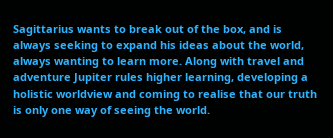Sagittarius wants to break out of the box, and is always seeking to expand his ideas about the world, always wanting to learn more. Along with travel and adventure Jupiter rules higher learning, developing a holistic worldview and coming to realise that our truth is only one way of seeing the world.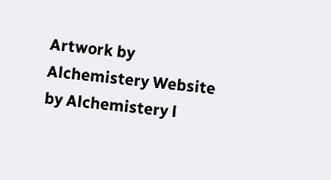Artwork by Alchemistery Website by Alchemistery l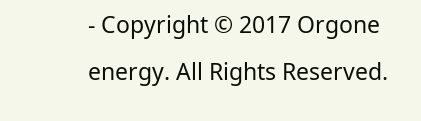- Copyright © 2017 Orgone energy. All Rights Reserved.